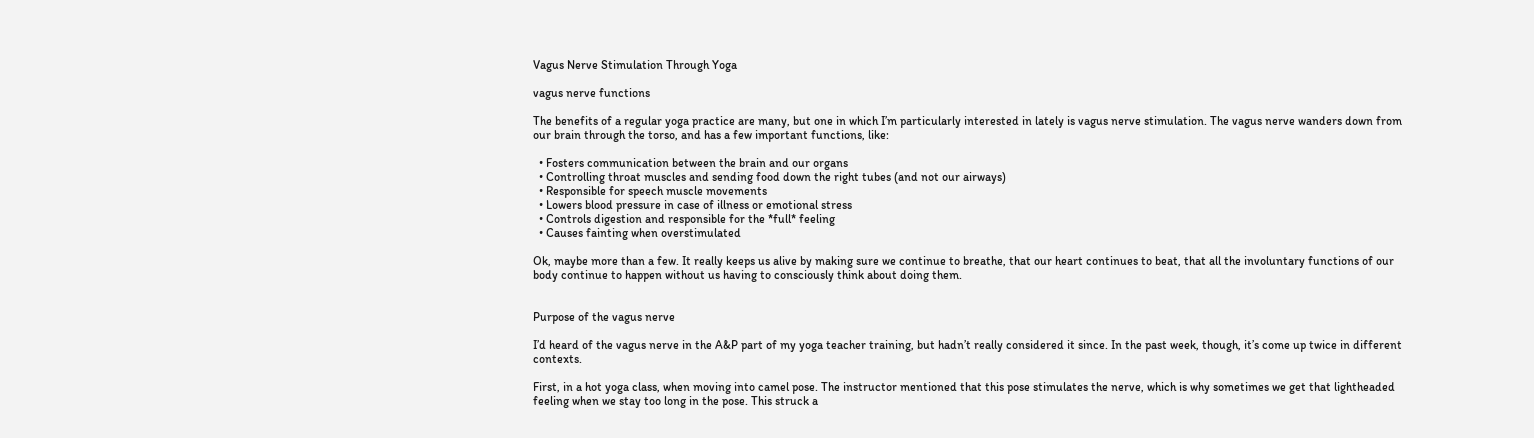Vagus Nerve Stimulation Through Yoga

vagus nerve functions

The benefits of a regular yoga practice are many, but one in which I’m particularly interested in lately is vagus nerve stimulation. The vagus nerve wanders down from our brain through the torso, and has a few important functions, like:

  • Fosters communication between the brain and our organs
  • Controlling throat muscles and sending food down the right tubes (and not our airways)
  • Responsible for speech muscle movements
  • Lowers blood pressure in case of illness or emotional stress
  • Controls digestion and responsible for the *full* feeling
  • Causes fainting when overstimulated

Ok, maybe more than a few. It really keeps us alive by making sure we continue to breathe, that our heart continues to beat, that all the involuntary functions of our body continue to happen without us having to consciously think about doing them.


Purpose of the vagus nerve

I’d heard of the vagus nerve in the A&P part of my yoga teacher training, but hadn’t really considered it since. In the past week, though, it’s come up twice in different contexts.

First, in a hot yoga class, when moving into camel pose. The instructor mentioned that this pose stimulates the nerve, which is why sometimes we get that lightheaded feeling when we stay too long in the pose. This struck a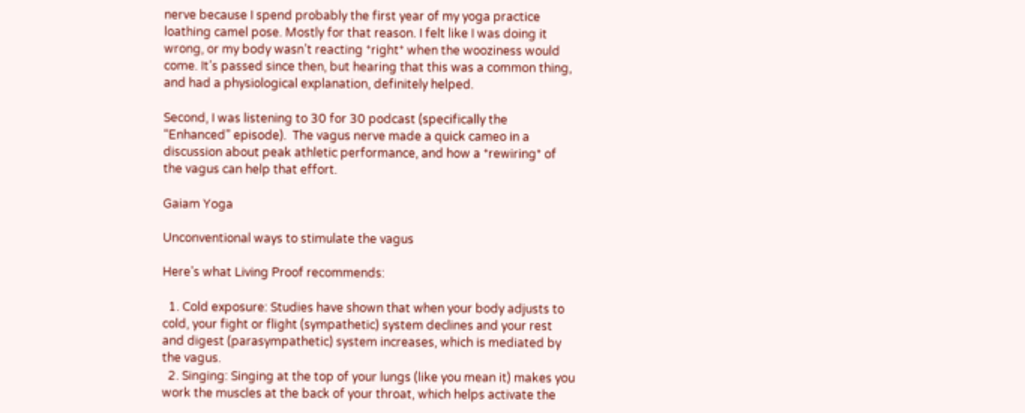nerve because I spend probably the first year of my yoga practice loathing camel pose. Mostly for that reason. I felt like I was doing it wrong, or my body wasn’t reacting *right* when the wooziness would come. It’s passed since then, but hearing that this was a common thing, and had a physiological explanation, definitely helped.

Second, I was listening to 30 for 30 podcast (specifically the “Enhanced” episode).  The vagus nerve made a quick cameo in a discussion about peak athletic performance, and how a *rewiring* of the vagus can help that effort.

Gaiam Yoga

Unconventional ways to stimulate the vagus

Here’s what Living Proof recommends:

  1. Cold exposure: Studies have shown that when your body adjusts to cold, your fight or flight (sympathetic) system declines and your rest and digest (parasympathetic) system increases, which is mediated by the vagus.
  2. Singing: Singing at the top of your lungs (like you mean it) makes you work the muscles at the back of your throat, which helps activate the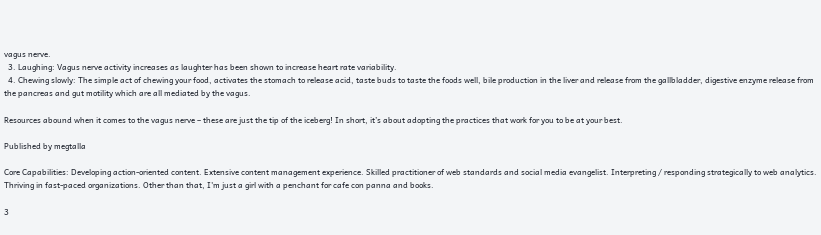vagus nerve.
  3. Laughing: Vagus nerve activity increases as laughter has been shown to increase heart rate variability.
  4. Chewing slowly: The simple act of chewing your food, activates the stomach to release acid, taste buds to taste the foods well, bile production in the liver and release from the gallbladder, digestive enzyme release from the pancreas and gut motility which are all mediated by the vagus.

Resources abound when it comes to the vagus nerve – these are just the tip of the iceberg! In short, it’s about adopting the practices that work for you to be at your best.

Published by megtalla

Core Capabilities: Developing action-oriented content. Extensive content management experience. Skilled practitioner of web standards and social media evangelist. Interpreting / responding strategically to web analytics. Thriving in fast-paced organizations. Other than that, I'm just a girl with a penchant for cafe con panna and books.

3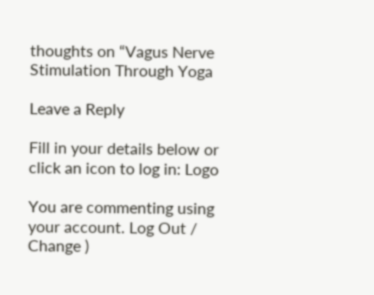thoughts on “Vagus Nerve Stimulation Through Yoga

Leave a Reply

Fill in your details below or click an icon to log in: Logo

You are commenting using your account. Log Out /  Change )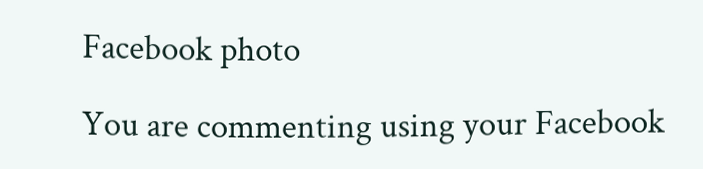Facebook photo

You are commenting using your Facebook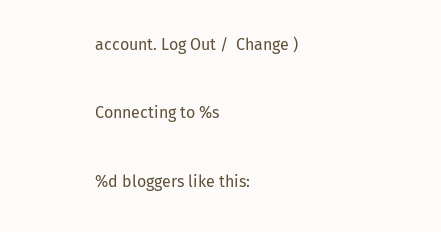account. Log Out /  Change )

Connecting to %s

%d bloggers like this: